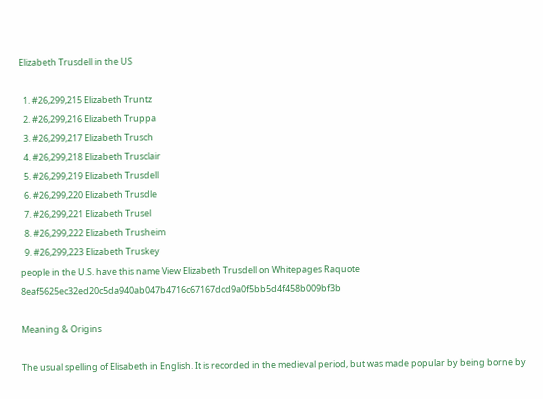Elizabeth Trusdell in the US

  1. #26,299,215 Elizabeth Truntz
  2. #26,299,216 Elizabeth Truppa
  3. #26,299,217 Elizabeth Trusch
  4. #26,299,218 Elizabeth Trusclair
  5. #26,299,219 Elizabeth Trusdell
  6. #26,299,220 Elizabeth Trusdle
  7. #26,299,221 Elizabeth Trusel
  8. #26,299,222 Elizabeth Trusheim
  9. #26,299,223 Elizabeth Truskey
people in the U.S. have this name View Elizabeth Trusdell on Whitepages Raquote 8eaf5625ec32ed20c5da940ab047b4716c67167dcd9a0f5bb5d4f458b009bf3b

Meaning & Origins

The usual spelling of Elisabeth in English. It is recorded in the medieval period, but was made popular by being borne by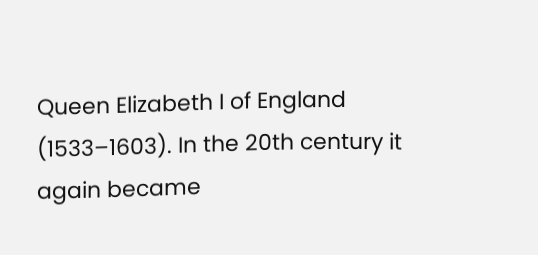Queen Elizabeth I of England (1533–1603). In the 20th century it again became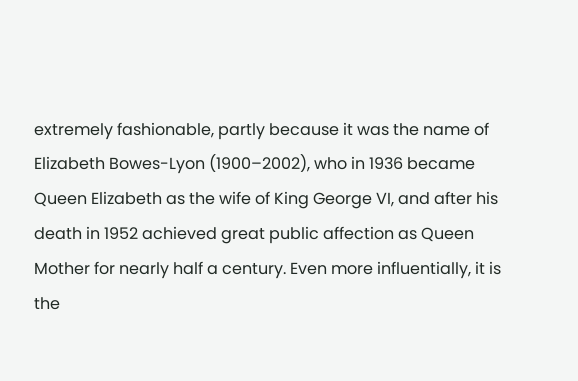extremely fashionable, partly because it was the name of Elizabeth Bowes-Lyon (1900–2002), who in 1936 became Queen Elizabeth as the wife of King George VI, and after his death in 1952 achieved great public affection as Queen Mother for nearly half a century. Even more influentially, it is the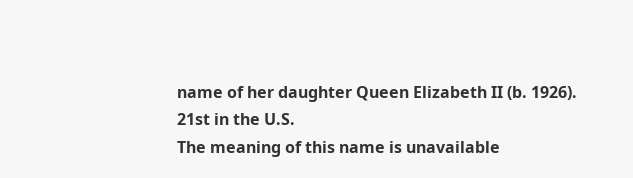name of her daughter Queen Elizabeth II (b. 1926).
21st in the U.S.
The meaning of this name is unavailable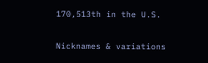170,513th in the U.S.

Nicknames & variations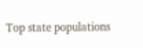Top state populations